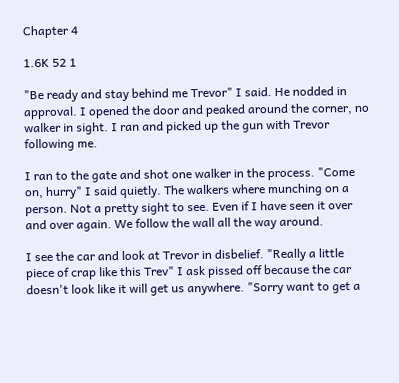Chapter 4

1.6K 52 1

"Be ready and stay behind me Trevor" I said. He nodded in approval. I opened the door and peaked around the corner, no walker in sight. I ran and picked up the gun with Trevor following me.

I ran to the gate and shot one walker in the process. "Come on, hurry" I said quietly. The walkers where munching on a person. Not a pretty sight to see. Even if I have seen it over and over again. We follow the wall all the way around.

I see the car and look at Trevor in disbelief. "Really a little piece of crap like this Trev" I ask pissed off because the car doesn't look like it will get us anywhere. "Sorry want to get a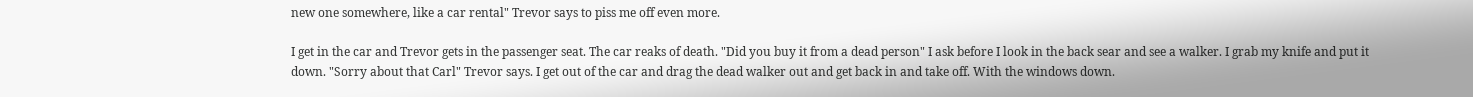new one somewhere, like a car rental" Trevor says to piss me off even more.

I get in the car and Trevor gets in the passenger seat. The car reaks of death. "Did you buy it from a dead person" I ask before I look in the back sear and see a walker. I grab my knife and put it down. "Sorry about that Carl" Trevor says. I get out of the car and drag the dead walker out and get back in and take off. With the windows down.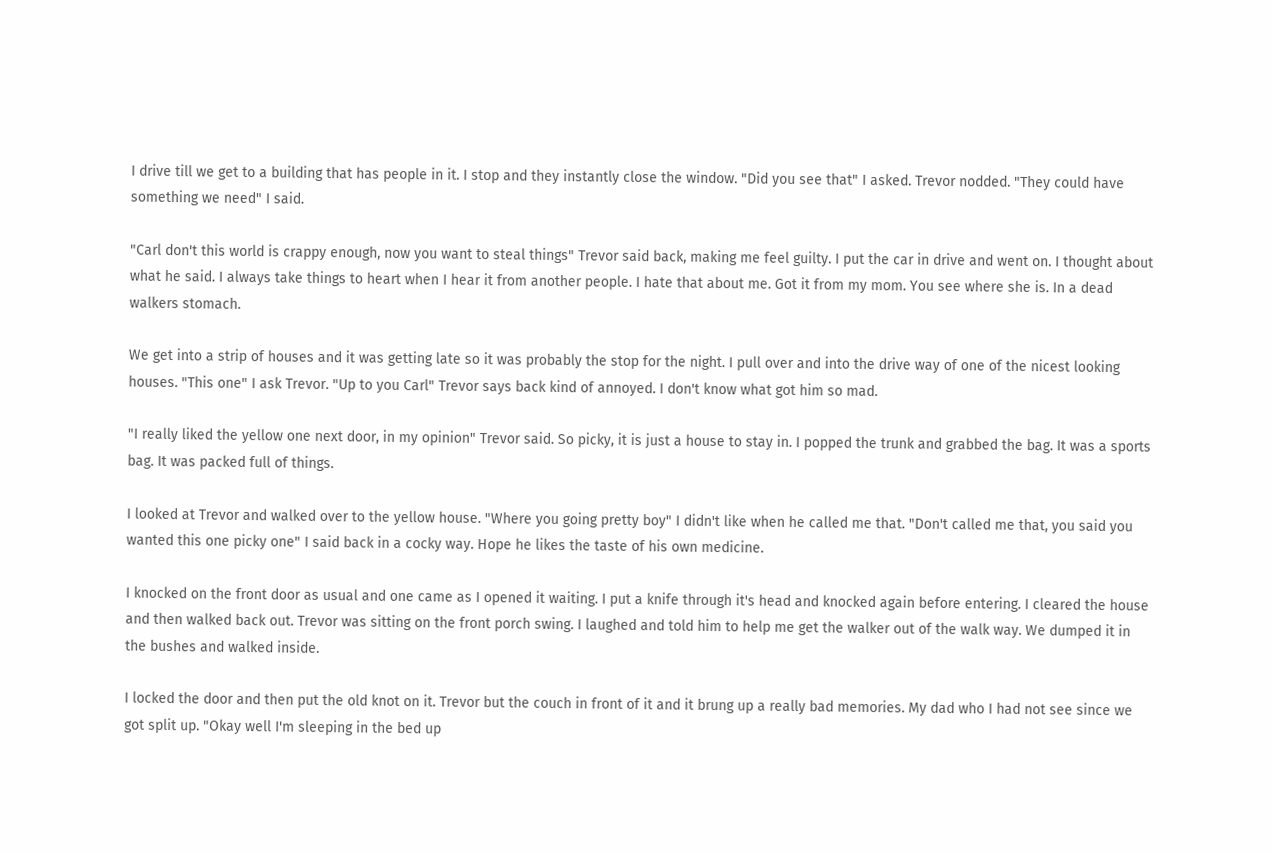I drive till we get to a building that has people in it. I stop and they instantly close the window. "Did you see that" I asked. Trevor nodded. "They could have something we need" I said.

"Carl don't this world is crappy enough, now you want to steal things" Trevor said back, making me feel guilty. I put the car in drive and went on. I thought about what he said. I always take things to heart when I hear it from another people. I hate that about me. Got it from my mom. You see where she is. In a dead walkers stomach.

We get into a strip of houses and it was getting late so it was probably the stop for the night. I pull over and into the drive way of one of the nicest looking houses. "This one" I ask Trevor. "Up to you Carl" Trevor says back kind of annoyed. I don't know what got him so mad.

"I really liked the yellow one next door, in my opinion" Trevor said. So picky, it is just a house to stay in. I popped the trunk and grabbed the bag. It was a sports bag. It was packed full of things.

I looked at Trevor and walked over to the yellow house. "Where you going pretty boy" I didn't like when he called me that. "Don't called me that, you said you wanted this one picky one" I said back in a cocky way. Hope he likes the taste of his own medicine.

I knocked on the front door as usual and one came as I opened it waiting. I put a knife through it's head and knocked again before entering. I cleared the house and then walked back out. Trevor was sitting on the front porch swing. I laughed and told him to help me get the walker out of the walk way. We dumped it in the bushes and walked inside.

I locked the door and then put the old knot on it. Trevor but the couch in front of it and it brung up a really bad memories. My dad who I had not see since we got split up. "Okay well I'm sleeping in the bed up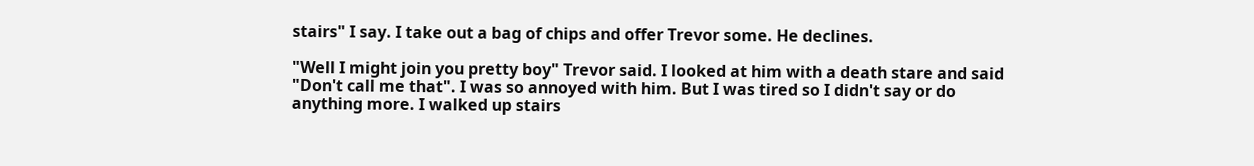stairs" I say. I take out a bag of chips and offer Trevor some. He declines.

"Well I might join you pretty boy" Trevor said. I looked at him with a death stare and said "Don't call me that". I was so annoyed with him. But I was tired so I didn't say or do anything more. I walked up stairs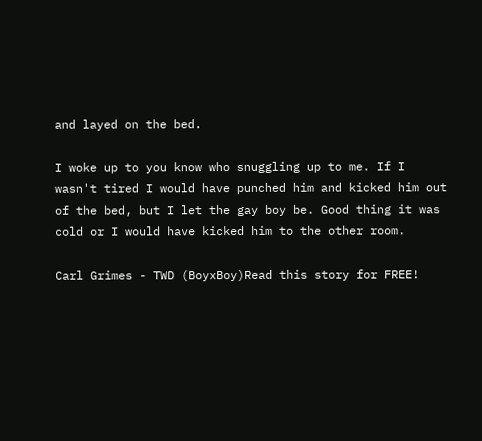and layed on the bed.

I woke up to you know who snuggling up to me. If I wasn't tired I would have punched him and kicked him out of the bed, but I let the gay boy be. Good thing it was cold or I would have kicked him to the other room.

Carl Grimes - TWD (BoyxBoy)Read this story for FREE!